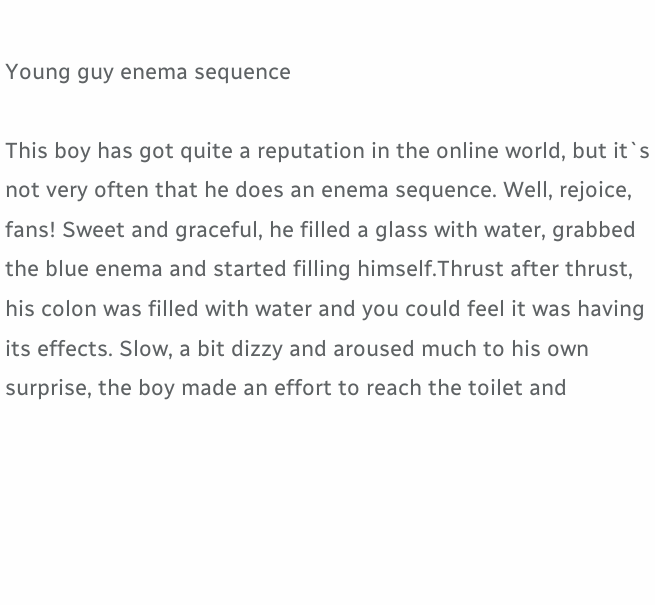Young guy enema sequence

This boy has got quite a reputation in the online world, but it`s not very often that he does an enema sequence. Well, rejoice, fans! Sweet and graceful, he filled a glass with water, grabbed the blue enema and started filling himself.Thrust after thrust, his colon was filled with water and you could feel it was having its effects. Slow, a bit dizzy and aroused much to his own surprise, the boy made an effort to reach the toilet and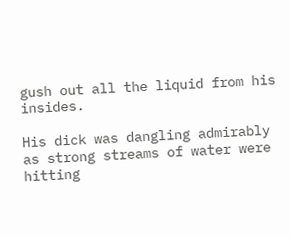gush out all the liquid from his insides.

His dick was dangling admirably as strong streams of water were hitting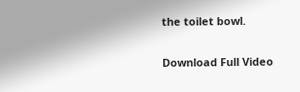the toilet bowl.

Download Full Video